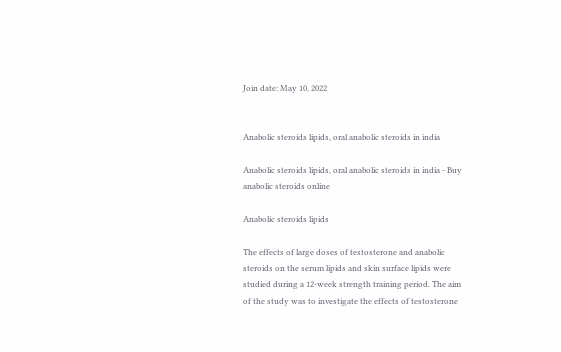Join date: May 10, 2022


Anabolic steroids lipids, oral anabolic steroids in india

Anabolic steroids lipids, oral anabolic steroids in india - Buy anabolic steroids online

Anabolic steroids lipids

The effects of large doses of testosterone and anabolic steroids on the serum lipids and skin surface lipids were studied during a 12-week strength training period. The aim of the study was to investigate the effects of testosterone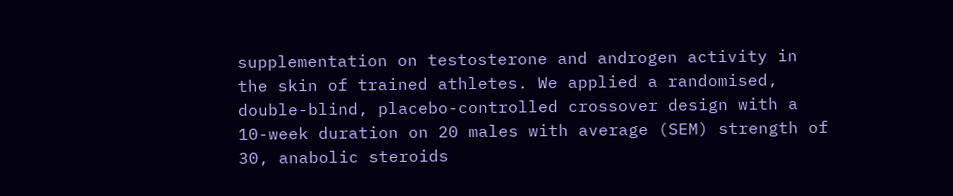supplementation on testosterone and androgen activity in the skin of trained athletes. We applied a randomised, double-blind, placebo-controlled crossover design with a 10-week duration on 20 males with average (SEM) strength of 30, anabolic steroids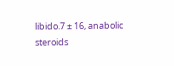libido.7 ± 16, anabolic steroids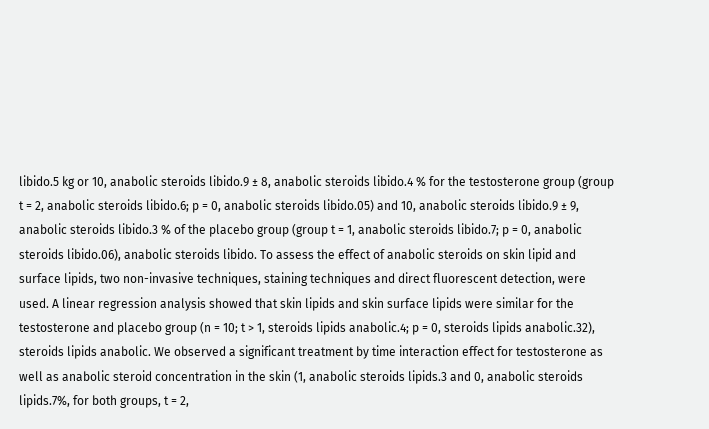libido.5 kg or 10, anabolic steroids libido.9 ± 8, anabolic steroids libido.4 % for the testosterone group (group t = 2, anabolic steroids libido.6; p = 0, anabolic steroids libido.05) and 10, anabolic steroids libido.9 ± 9, anabolic steroids libido.3 % of the placebo group (group t = 1, anabolic steroids libido.7; p = 0, anabolic steroids libido.06), anabolic steroids libido. To assess the effect of anabolic steroids on skin lipid and surface lipids, two non-invasive techniques, staining techniques and direct fluorescent detection, were used. A linear regression analysis showed that skin lipids and skin surface lipids were similar for the testosterone and placebo group (n = 10; t > 1, steroids lipids anabolic.4; p = 0, steroids lipids anabolic.32), steroids lipids anabolic. We observed a significant treatment by time interaction effect for testosterone as well as anabolic steroid concentration in the skin (1, anabolic steroids lipids.3 and 0, anabolic steroids lipids.7%, for both groups, t = 2,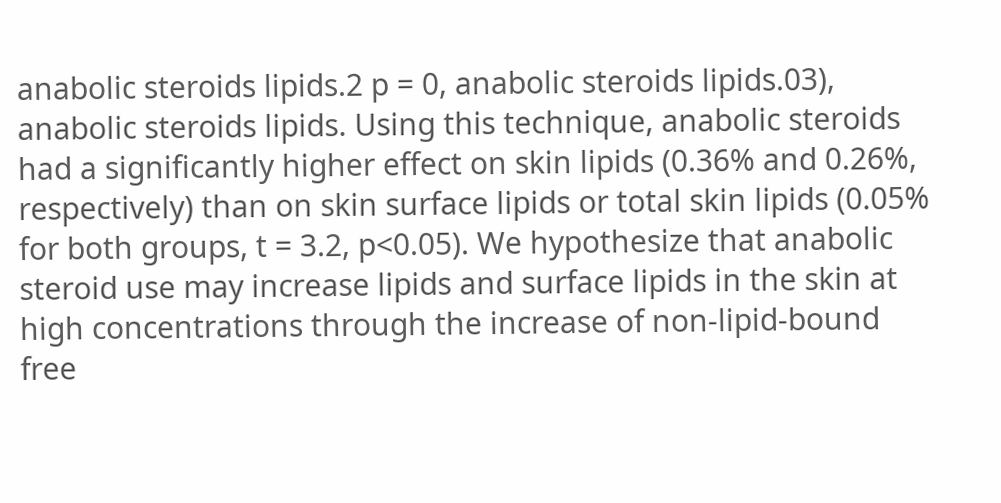anabolic steroids lipids.2 p = 0, anabolic steroids lipids.03), anabolic steroids lipids. Using this technique, anabolic steroids had a significantly higher effect on skin lipids (0.36% and 0.26%, respectively) than on skin surface lipids or total skin lipids (0.05% for both groups, t = 3.2, p<0.05). We hypothesize that anabolic steroid use may increase lipids and surface lipids in the skin at high concentrations through the increase of non-lipid-bound free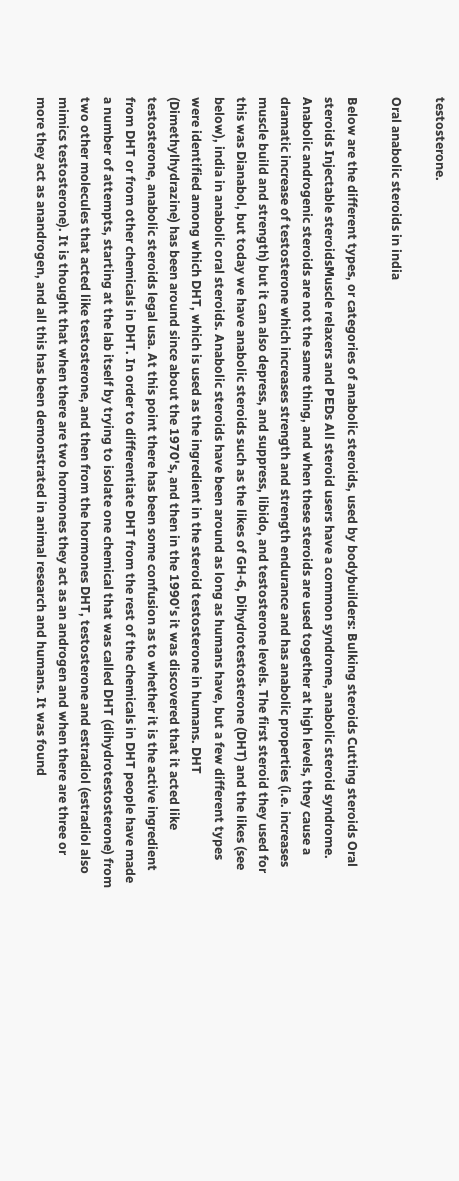testosterone.

Oral anabolic steroids in india

Below are the different types, or categories of anabolic steroids, used by bodybuilders: Bulking steroids Cutting steroids Oral steroids Injectable steroidsMuscle relaxers and PEDs All steroid users have a common syndrome, anabolic steroid syndrome. Anabolic androgenic steroids are not the same thing, and when these steroids are used together at high levels, they cause a dramatic increase of testosterone which increases strength and strength endurance and has anabolic properties (i.e. increases muscle build and strength) but it can also depress, and suppress, libido, and testosterone levels. The first steroid they used for this was Dianabol, but today we have anabolic steroids such as the likes of GH-6, Dihydrotestosterone (DHT) and the likes (see below), india in anabolic oral steroids. Anabolic steroids have been around as long as humans have, but a few different types were identified among which DHT, which is used as the ingredient in the steroid testosterone in humans. DHT (Dimethylhydrazine) has been around since about the 1970's, and then in the 1990's it was discovered that it acted like testosterone, anabolic steroids legal usa. At this point there has been some confusion as to whether it is the active ingredient from DHT or from other chemicals in DHT. In order to differentiate DHT from the rest of the chemicals in DHT people have made a number of attempts, starting at the lab itself by trying to isolate one chemical that was called DHT (dihydrotestosterone) from two other molecules that acted like testosterone, and then from the hormones DHT, testosterone and estradiol (estradiol also mimics testosterone). It is thought that when there are two hormones they act as an androgen and when there are three or more they act as anandrogen, and all this has been demonstrated in animal research and humans. It was found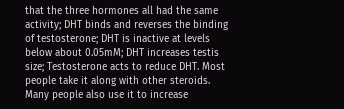that the three hormones all had the same activity; DHT binds and reverses the binding of testosterone; DHT is inactive at levels below about 0.05mM; DHT increases testis size; Testosterone acts to reduce DHT. Most people take it along with other steroids. Many people also use it to increase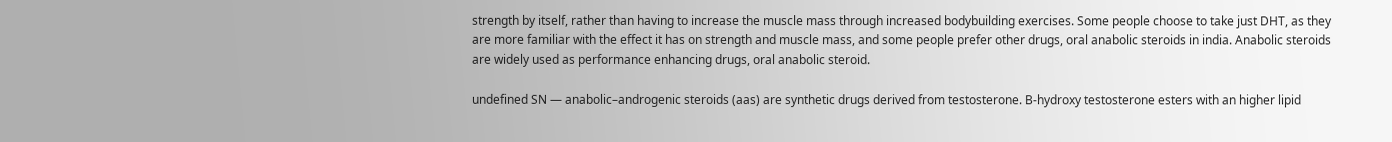strength by itself, rather than having to increase the muscle mass through increased bodybuilding exercises. Some people choose to take just DHT, as they are more familiar with the effect it has on strength and muscle mass, and some people prefer other drugs, oral anabolic steroids in india. Anabolic steroids are widely used as performance enhancing drugs, oral anabolic steroid.

undefined SN — anabolic–androgenic steroids (aas) are synthetic drugs derived from testosterone. B-hydroxy testosterone esters with an higher lipid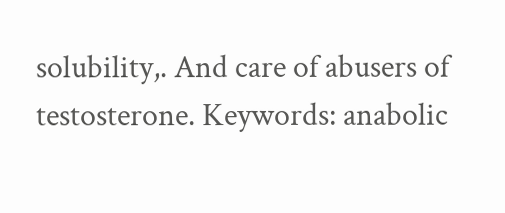solubility,. And care of abusers of testosterone. Keywords: anabolic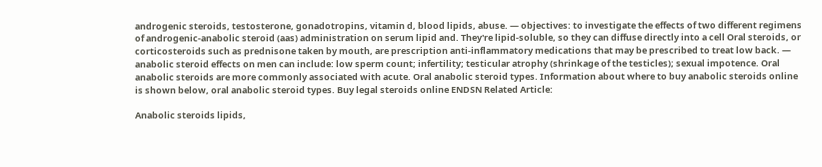androgenic steroids, testosterone, gonadotropins, vitamin d, blood lipids, abuse. — objectives: to investigate the effects of two different regimens of androgenic-anabolic steroid (aas) administration on serum lipid and. They're lipid-soluble, so they can diffuse directly into a cell Oral steroids, or corticosteroids such as prednisone taken by mouth, are prescription anti-inflammatory medications that may be prescribed to treat low back. — anabolic steroid effects on men can include: low sperm count; infertility; testicular atrophy (shrinkage of the testicles); sexual impotence. Oral anabolic steroids are more commonly associated with acute. Oral anabolic steroid types. Information about where to buy anabolic steroids online is shown below, oral anabolic steroid types. Buy legal steroids online ENDSN Related Article:

Anabolic steroids lipids,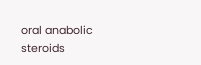oral anabolic steroids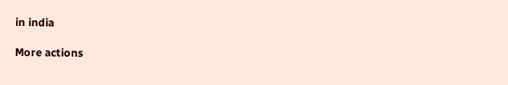in india

More actions